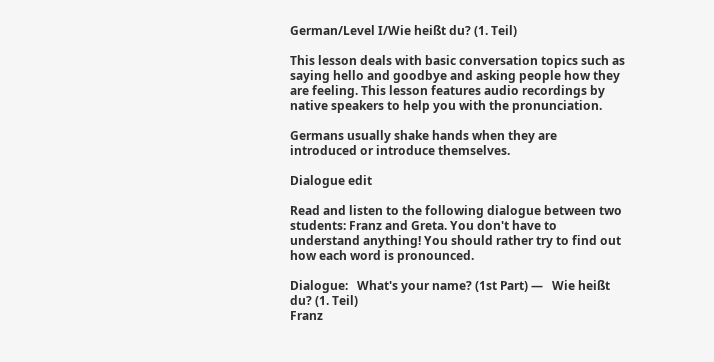German/Level I/Wie heißt du? (1. Teil)

This lesson deals with basic conversation topics such as saying hello and goodbye and asking people how they are feeling. This lesson features audio recordings by native speakers to help you with the pronunciation.

Germans usually shake hands when they are introduced or introduce themselves.

Dialogue edit

Read and listen to the following dialogue between two students: Franz and Greta. You don't have to understand anything! You should rather try to find out how each word is pronounced.

Dialogue:   What's your name? (1st Part) —   Wie heißt du? (1. Teil)
Franz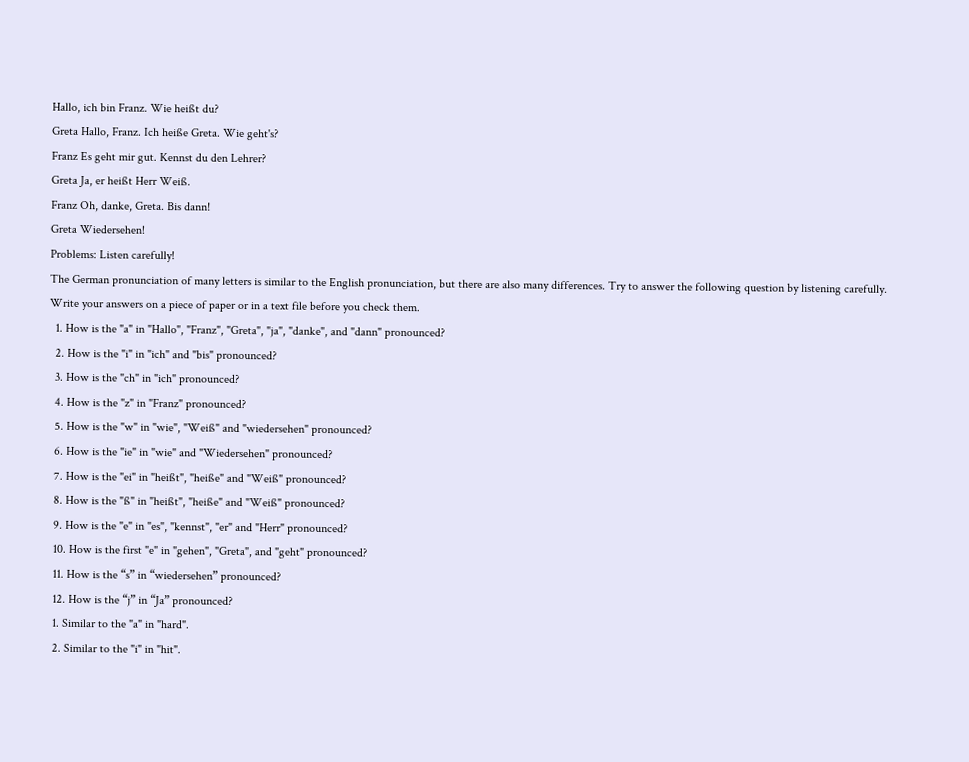Hallo, ich bin Franz. Wie heißt du?
Greta Hallo, Franz. Ich heiße Greta. Wie geht's?
Franz Es geht mir gut. Kennst du den Lehrer?
Greta Ja, er heißt Herr Weiß.
Franz Oh, danke, Greta. Bis dann!
Greta Wiedersehen!
Problems: Listen carefully!
The German pronunciation of many letters is similar to the English pronunciation, but there are also many differences. Try to answer the following question by listening carefully. Write your answers on a piece of paper or in a text file before you check them.
  1. How is the "a" in "Hallo", "Franz", "Greta", "ja", "danke", and "dann" pronounced?
  2. How is the "i" in "ich" and "bis" pronounced?
  3. How is the "ch" in "ich" pronounced?
  4. How is the "z" in "Franz" pronounced?
  5. How is the "w" in "wie", "Weiß" and "wiedersehen" pronounced?
  6. How is the "ie" in "wie" and "Wiedersehen" pronounced?
  7. How is the "ei" in "heißt", "heiße" and "Weiß" pronounced?
  8. How is the "ß" in "heißt", "heiße" and "Weiß" pronounced?
  9. How is the "e" in "es", "kennst", "er" and "Herr" pronounced?
  10. How is the first "e" in "gehen", "Greta", and "geht" pronounced?
  11. How is the “s” in “wiedersehen” pronounced?
  12. How is the “j” in “Ja” pronounced?
  1. Similar to the "a" in "hard".
  2. Similar to the "i" in "hit".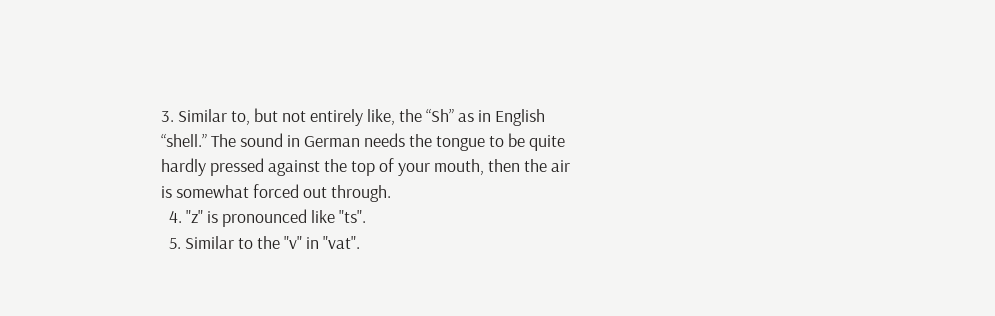3. Similar to, but not entirely like, the “Sh” as in English “shell.” The sound in German needs the tongue to be quite hardly pressed against the top of your mouth, then the air is somewhat forced out through.
  4. "z" is pronounced like "ts".
  5. Similar to the "v" in "vat".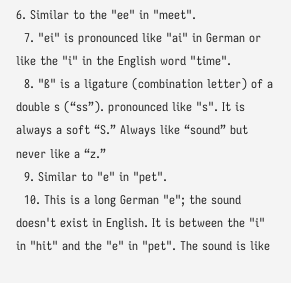6. Similar to the "ee" in "meet".
  7. "ei" is pronounced like "ai" in German or like the "i" in the English word "time".
  8. "ß" is a ligature (combination letter) of a double s (“ss”). pronounced like "s". It is always a soft “S.” Always like “sound” but never like a “z.”
  9. Similar to "e" in "pet".
  10. This is a long German "e"; the sound doesn't exist in English. It is between the "i" in "hit" and the "e" in "pet". The sound is like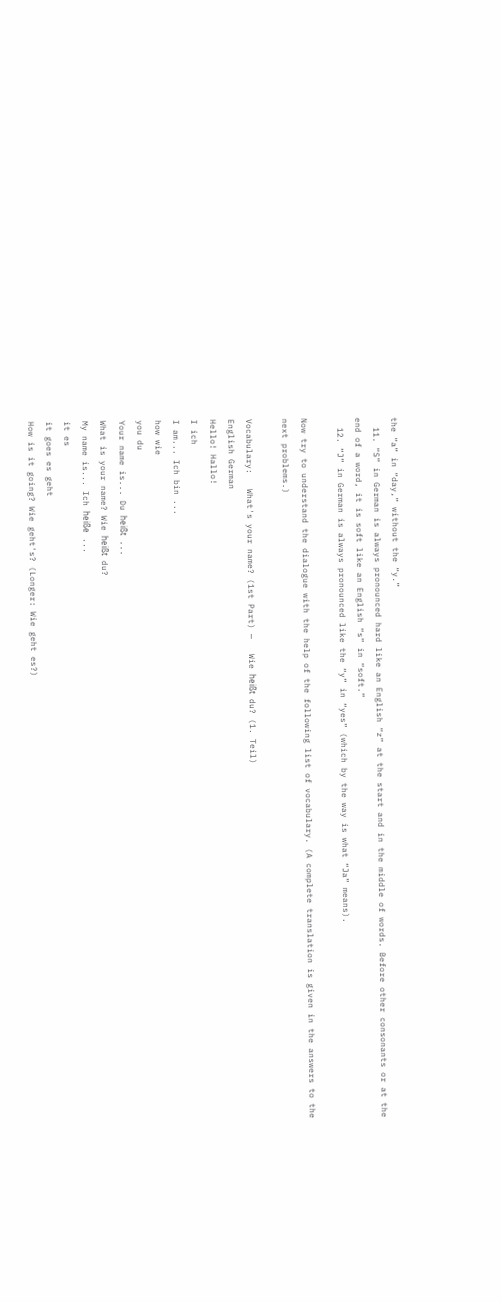the “a” in “day,” without the “y.”
  11. “S” in German is always pronounced hard like an English “z” at the start and in the middle of words. Before other consonants or at the end of a word, it is soft like an English “s” in “soft.”
  12. “J” in German is always pronounced like the “y” in “yes” (which by the way is what “Ja” means).

Now try to understand the dialogue with the help of the following list of vocabulary. (A complete translation is given in the answers to the next problems.)

Vocabulary:   What's your name? (1st Part) —   Wie heißt du? (1. Teil)
English German
Hello! Hallo!
I ich
I am... Ich bin ...
how wie
you du
Your name is... Du heißt ...
What is your name? Wie heißt du?
My name is... Ich heiße ...
it es
it goes es geht
How is it going? Wie geht's? (Longer: Wie geht es?)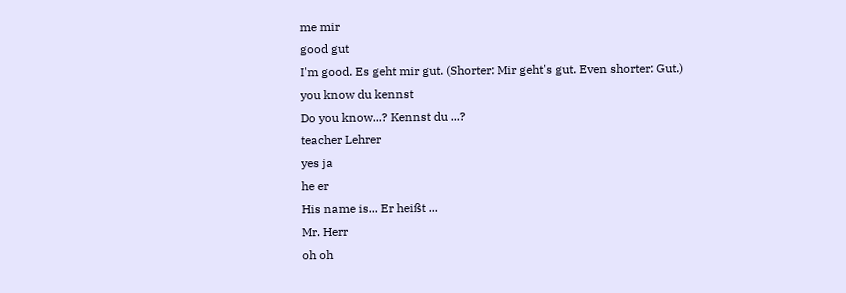me mir
good gut
I'm good. Es geht mir gut. (Shorter: Mir geht's gut. Even shorter: Gut.)
you know du kennst
Do you know...? Kennst du ...?
teacher Lehrer
yes ja
he er
His name is... Er heißt ...
Mr. Herr
oh oh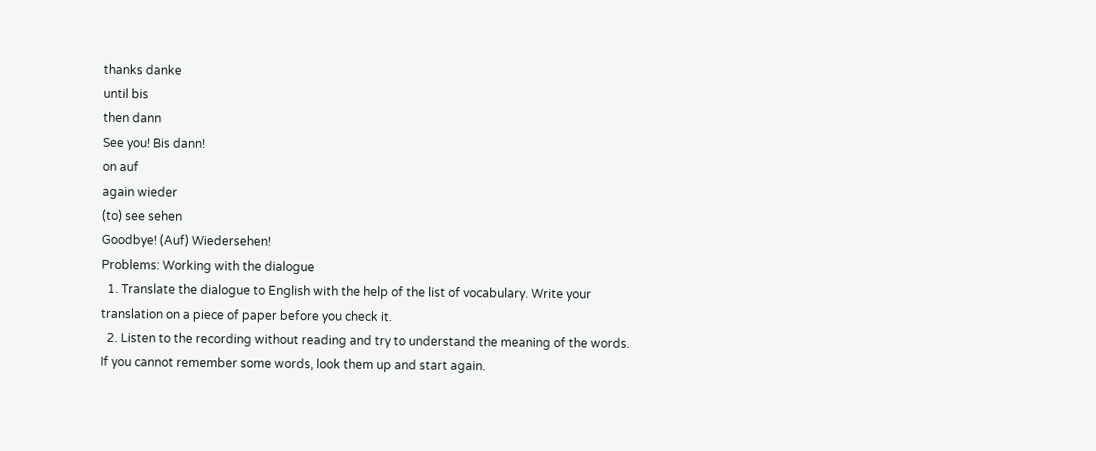thanks danke
until bis
then dann
See you! Bis dann!
on auf
again wieder
(to) see sehen
Goodbye! (Auf) Wiedersehen!
Problems: Working with the dialogue
  1. Translate the dialogue to English with the help of the list of vocabulary. Write your translation on a piece of paper before you check it.
  2. Listen to the recording without reading and try to understand the meaning of the words. If you cannot remember some words, look them up and start again.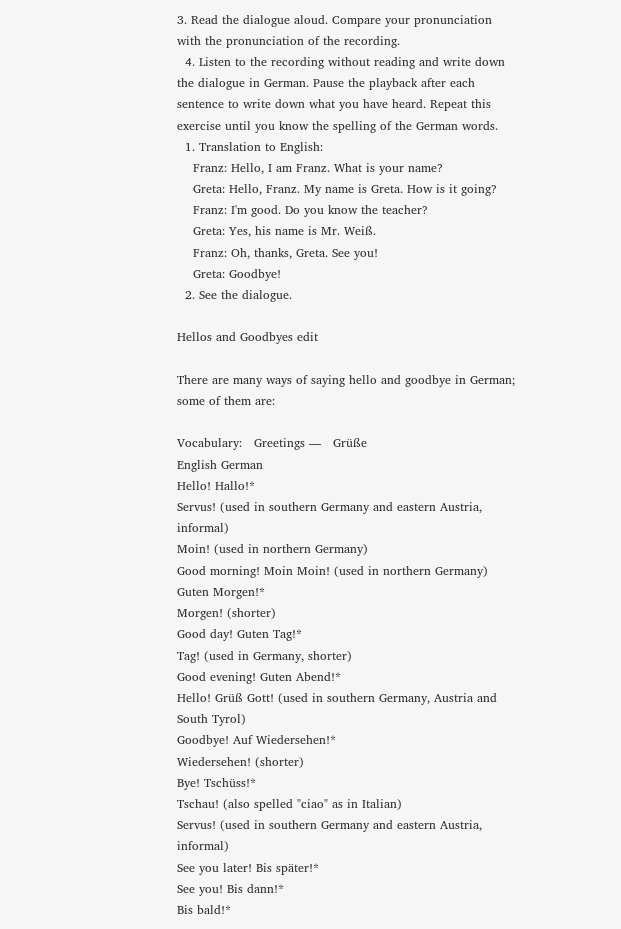3. Read the dialogue aloud. Compare your pronunciation with the pronunciation of the recording.
  4. Listen to the recording without reading and write down the dialogue in German. Pause the playback after each sentence to write down what you have heard. Repeat this exercise until you know the spelling of the German words.
  1. Translation to English:
    Franz: Hello, I am Franz. What is your name?
    Greta: Hello, Franz. My name is Greta. How is it going?
    Franz: I'm good. Do you know the teacher?
    Greta: Yes, his name is Mr. Weiß.
    Franz: Oh, thanks, Greta. See you!
    Greta: Goodbye!
  2. See the dialogue.

Hellos and Goodbyes edit

There are many ways of saying hello and goodbye in German; some of them are:

Vocabulary:   Greetings —   Grüße
English German
Hello! Hallo!*
Servus! (used in southern Germany and eastern Austria, informal)
Moin! (used in northern Germany)
Good morning! Moin Moin! (used in northern Germany)
Guten Morgen!*
Morgen! (shorter)
Good day! Guten Tag!*
Tag! (used in Germany, shorter)
Good evening! Guten Abend!*
Hello! Grüß Gott! (used in southern Germany, Austria and South Tyrol)
Goodbye! Auf Wiedersehen!*
Wiedersehen! (shorter)
Bye! Tschüss!*
Tschau! (also spelled "ciao" as in Italian)
Servus! (used in southern Germany and eastern Austria, informal)
See you later! Bis später!*
See you! Bis dann!*
Bis bald!*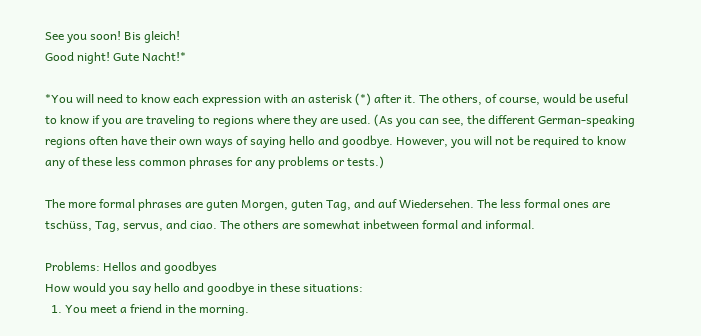See you soon! Bis gleich!
Good night! Gute Nacht!*

*You will need to know each expression with an asterisk (*) after it. The others, of course, would be useful to know if you are traveling to regions where they are used. (As you can see, the different German-speaking regions often have their own ways of saying hello and goodbye. However, you will not be required to know any of these less common phrases for any problems or tests.)

The more formal phrases are guten Morgen, guten Tag, and auf Wiedersehen. The less formal ones are tschüss, Tag, servus, and ciao. The others are somewhat inbetween formal and informal.

Problems: Hellos and goodbyes
How would you say hello and goodbye in these situations:
  1. You meet a friend in the morning.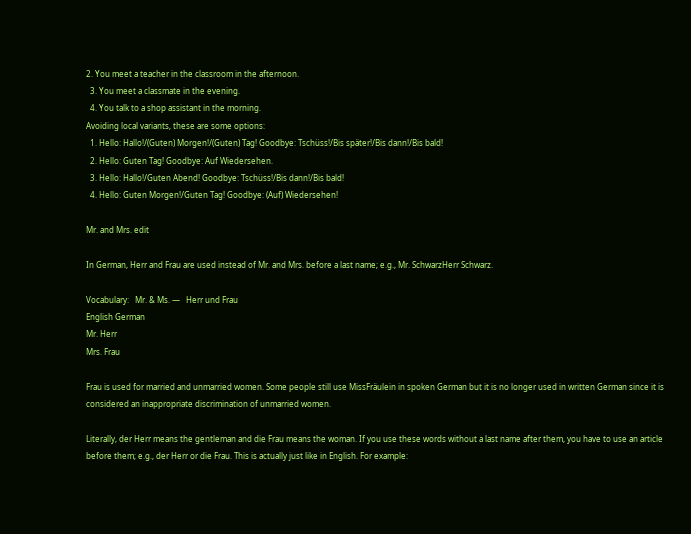2. You meet a teacher in the classroom in the afternoon.
  3. You meet a classmate in the evening.
  4. You talk to a shop assistant in the morning.
Avoiding local variants, these are some options:
  1. Hello: Hallo!/(Guten) Morgen!/(Guten) Tag! Goodbye: Tschüss!/Bis später!/Bis dann!/Bis bald!
  2. Hello: Guten Tag! Goodbye: Auf Wiedersehen.
  3. Hello: Hallo!/Guten Abend! Goodbye: Tschüss!/Bis dann!/Bis bald!
  4. Hello: Guten Morgen!/Guten Tag! Goodbye: (Auf) Wiedersehen!

Mr. and Mrs. edit

In German, Herr and Frau are used instead of Mr. and Mrs. before a last name; e.g., Mr. SchwarzHerr Schwarz.

Vocabulary:   Mr. & Ms. —   Herr und Frau
English German
Mr. Herr
Mrs. Frau

Frau is used for married and unmarried women. Some people still use MissFräulein in spoken German but it is no longer used in written German since it is considered an inappropriate discrimination of unmarried women.

Literally, der Herr means the gentleman and die Frau means the woman. If you use these words without a last name after them, you have to use an article before them; e.g., der Herr or die Frau. This is actually just like in English. For example: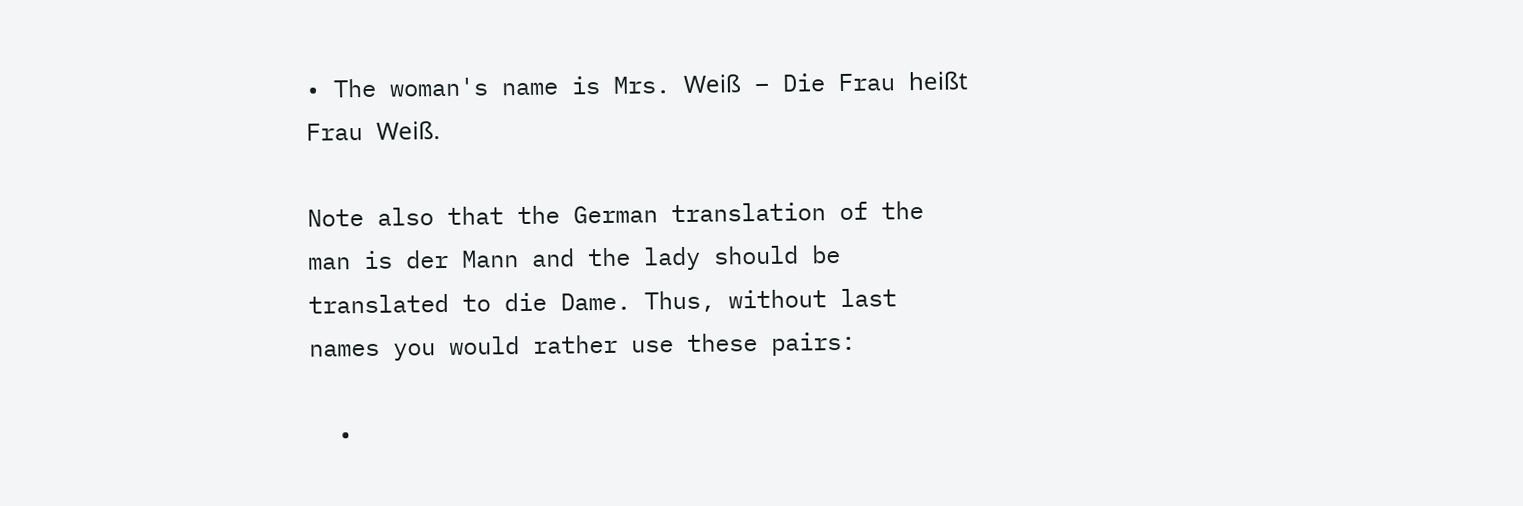• The woman's name is Mrs. Weiß – Die Frau heißt Frau Weiß.

Note also that the German translation of the man is der Mann and the lady should be translated to die Dame. Thus, without last names you would rather use these pairs:

  •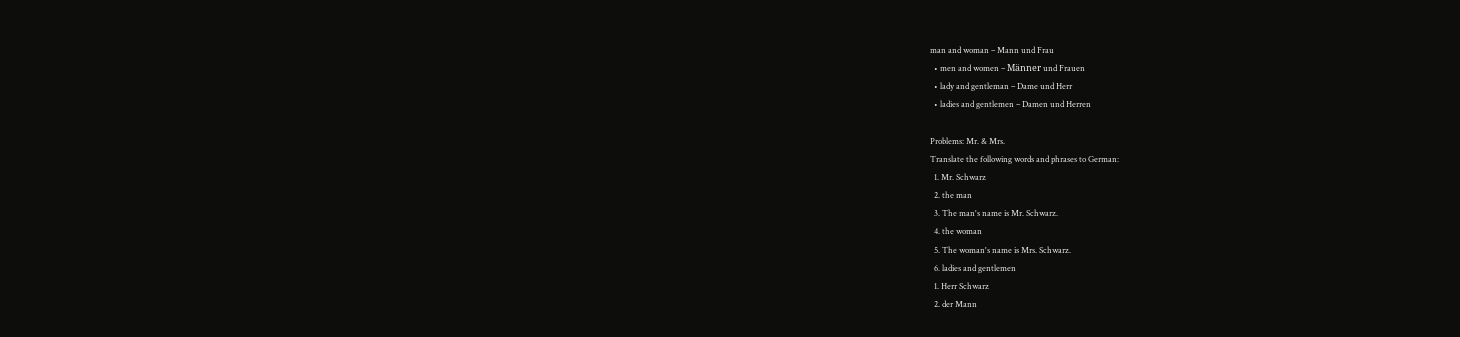man and woman – Mann und Frau
  • men and women – Männer und Frauen
  • lady and gentleman – Dame und Herr
  • ladies and gentlemen – Damen und Herren

Problems: Mr. & Mrs.
Translate the following words and phrases to German:
  1. Mr. Schwarz
  2. the man
  3. The man's name is Mr. Schwarz.
  4. the woman
  5. The woman's name is Mrs. Schwarz.
  6. ladies and gentlemen
  1. Herr Schwarz
  2. der Mann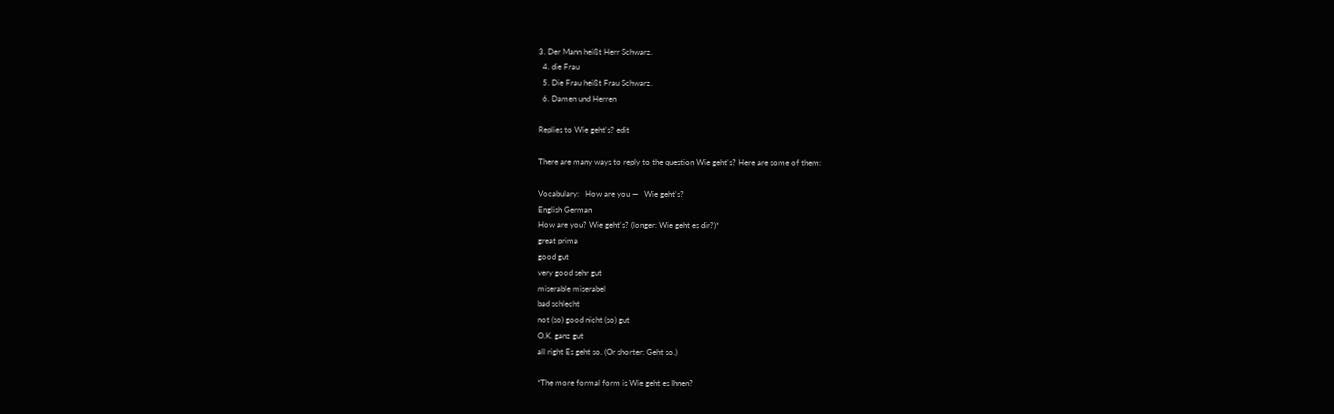3. Der Mann heißt Herr Schwarz.
  4. die Frau
  5. Die Frau heißt Frau Schwarz.
  6. Damen und Herren

Replies to Wie geht's? edit

There are many ways to reply to the question Wie geht's? Here are some of them:

Vocabulary:   How are you —   Wie geht's?
English German
How are you? Wie geht's? (longer: Wie geht es dir?)*
great prima
good gut
very good sehr gut
miserable miserabel
bad schlecht
not (so) good nicht (so) gut
O.K. ganz gut
all right Es geht so. (Or shorter: Geht so.)

*The more formal form is Wie geht es Ihnen?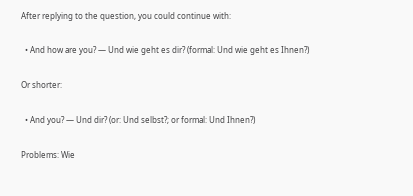After replying to the question, you could continue with:

  • And how are you? — Und wie geht es dir? (formal: Und wie geht es Ihnen?)

Or shorter:

  • And you? — Und dir? (or: Und selbst?; or formal: Und Ihnen?)

Problems: Wie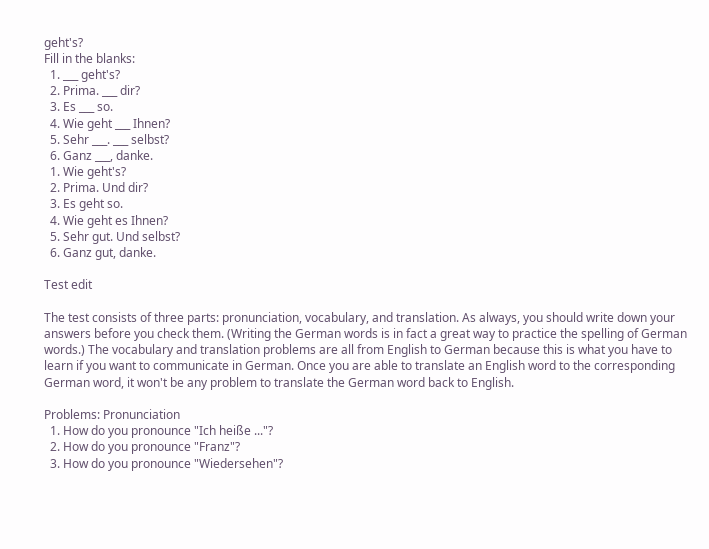geht's?
Fill in the blanks:
  1. ___ geht's?
  2. Prima. ___ dir?
  3. Es ___ so.
  4. Wie geht ___ Ihnen?
  5. Sehr ___. ___ selbst?
  6. Ganz ___, danke.
  1. Wie geht's?
  2. Prima. Und dir?
  3. Es geht so.
  4. Wie geht es Ihnen?
  5. Sehr gut. Und selbst?
  6. Ganz gut, danke.

Test edit

The test consists of three parts: pronunciation, vocabulary, and translation. As always, you should write down your answers before you check them. (Writing the German words is in fact a great way to practice the spelling of German words.) The vocabulary and translation problems are all from English to German because this is what you have to learn if you want to communicate in German. Once you are able to translate an English word to the corresponding German word, it won't be any problem to translate the German word back to English.

Problems: Pronunciation
  1. How do you pronounce "Ich heiße ..."?
  2. How do you pronounce "Franz"?
  3. How do you pronounce "Wiedersehen"?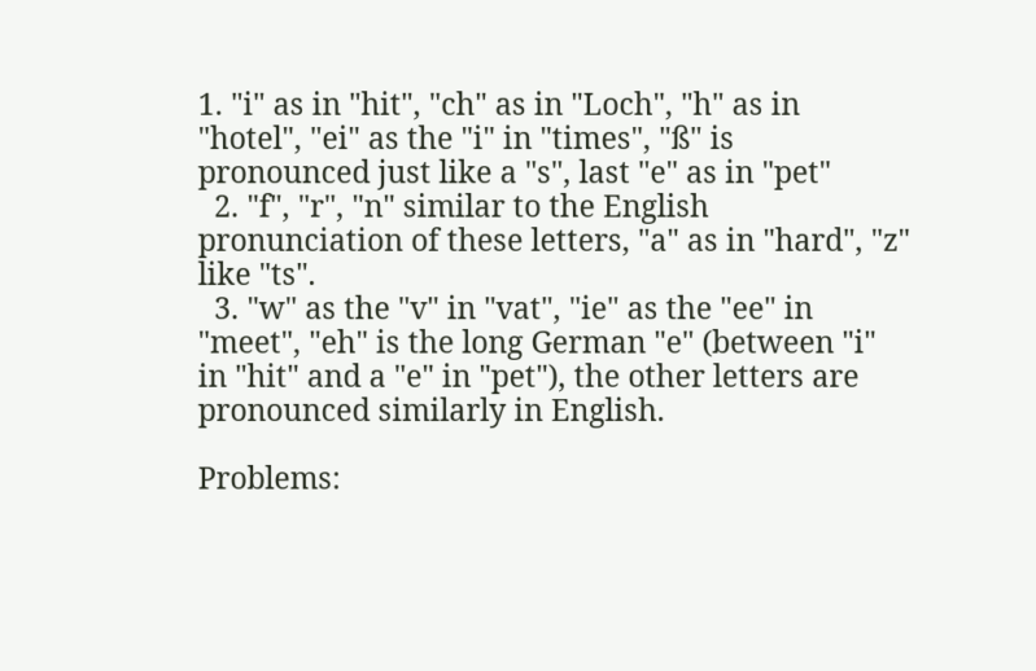1. "i" as in "hit", "ch" as in "Loch", "h" as in "hotel", "ei" as the "i" in "times", "ß" is pronounced just like a "s", last "e" as in "pet"
  2. "f", "r", "n" similar to the English pronunciation of these letters, "a" as in "hard", "z" like "ts".
  3. "w" as the "v" in "vat", "ie" as the "ee" in "meet", "eh" is the long German "e" (between "i" in "hit" and a "e" in "pet"), the other letters are pronounced similarly in English.

Problems: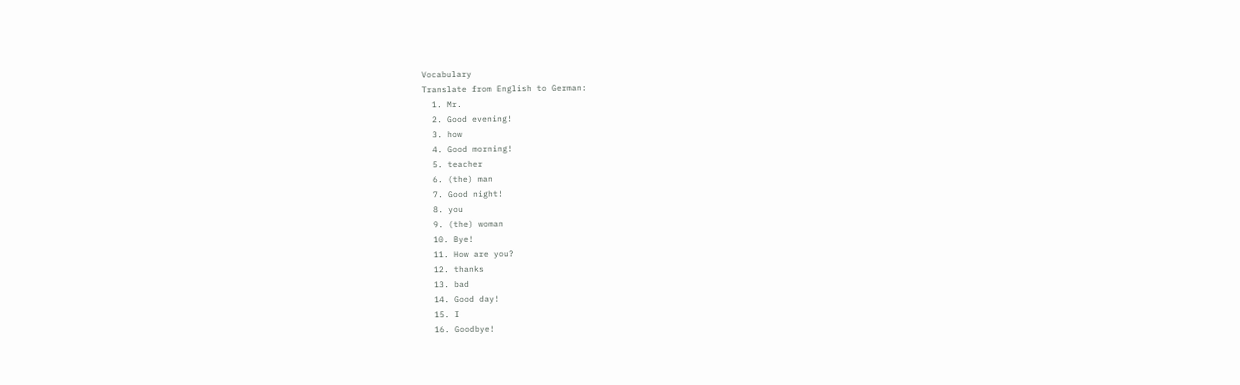Vocabulary
Translate from English to German:
  1. Mr.
  2. Good evening!
  3. how
  4. Good morning!
  5. teacher
  6. (the) man
  7. Good night!
  8. you
  9. (the) woman
  10. Bye!
  11. How are you?
  12. thanks
  13. bad
  14. Good day!
  15. I
  16. Goodbye!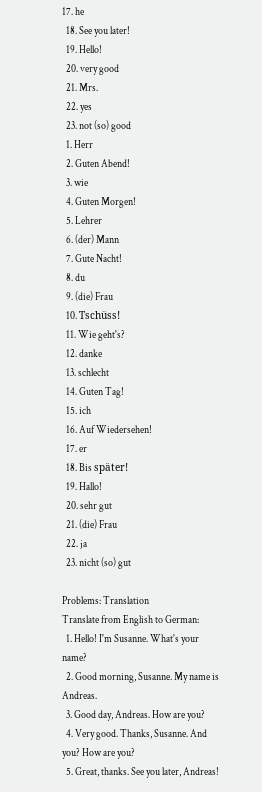17. he
  18. See you later!
  19. Hello!
  20. very good
  21. Mrs.
  22. yes
  23. not (so) good
  1. Herr
  2. Guten Abend!
  3. wie
  4. Guten Morgen!
  5. Lehrer
  6. (der) Mann
  7. Gute Nacht!
  8. du
  9. (die) Frau
  10. Tschüss!
  11. Wie geht's?
  12. danke
  13. schlecht
  14. Guten Tag!
  15. ich
  16. Auf Wiedersehen!
  17. er
  18. Bis später!
  19. Hallo!
  20. sehr gut
  21. (die) Frau
  22. ja
  23. nicht (so) gut

Problems: Translation
Translate from English to German:
  1. Hello! I'm Susanne. What's your name?
  2. Good morning, Susanne. My name is Andreas.
  3. Good day, Andreas. How are you?
  4. Very good. Thanks, Susanne. And you? How are you?
  5. Great, thanks. See you later, Andreas!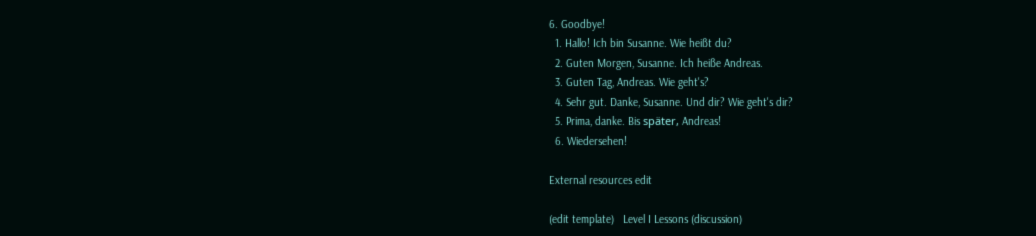6. Goodbye!
  1. Hallo! Ich bin Susanne. Wie heißt du?
  2. Guten Morgen, Susanne. Ich heiße Andreas.
  3. Guten Tag, Andreas. Wie geht's?
  4. Sehr gut. Danke, Susanne. Und dir? Wie geht's dir?
  5. Prima, danke. Bis später, Andreas!
  6. Wiedersehen!

External resources edit

(edit template)   Level I Lessons (discussion)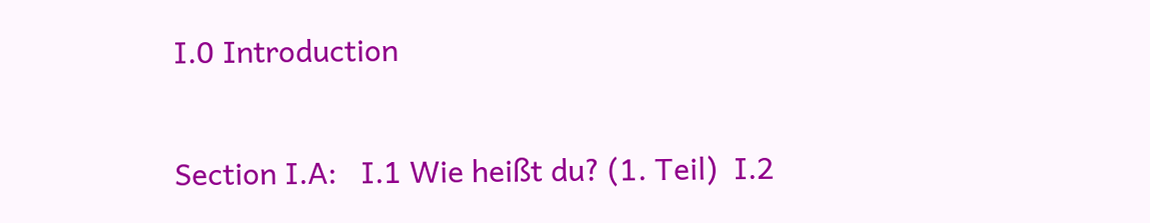I.0 Introduction

Section I.A:   I.1 Wie heißt du? (1. Teil)  I.2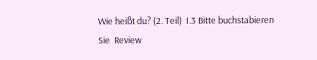Wie heißt du? (2. Teil)  I.3 Bitte buchstabieren Sie  Review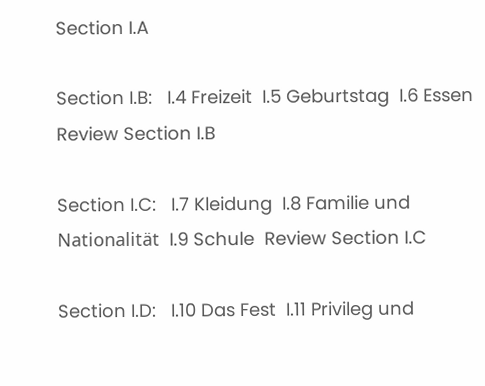Section I.A

Section I.B:   I.4 Freizeit  I.5 Geburtstag  I.6 Essen  Review Section I.B

Section I.C:   I.7 Kleidung  I.8 Familie und Nationalität  I.9 Schule  Review Section I.C

Section I.D:   I.10 Das Fest  I.11 Privileg und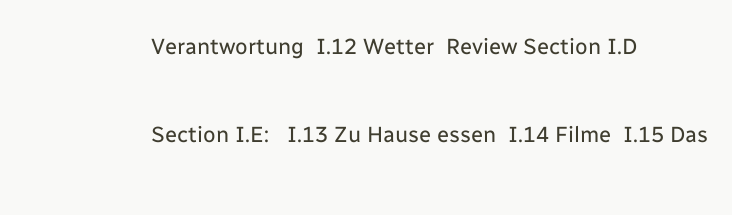Verantwortung  I.12 Wetter  Review Section I.D

Section I.E:   I.13 Zu Hause essen  I.14 Filme  I.15 Das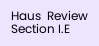Haus  Review Section I.E